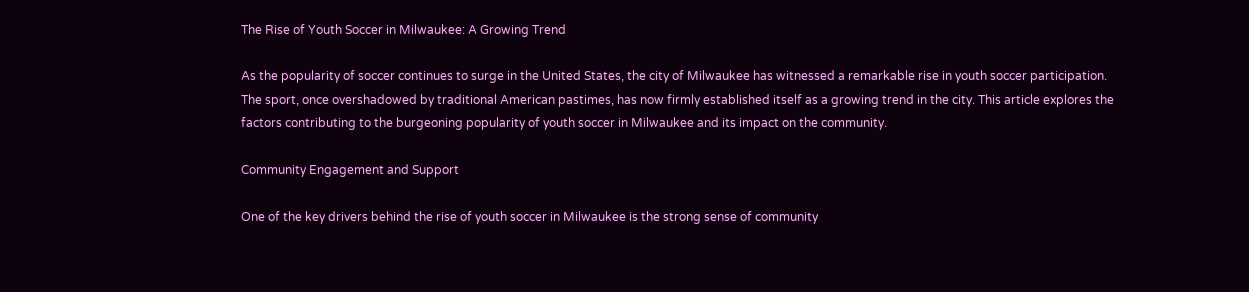The Rise of Youth Soccer in Milwaukee: A Growing Trend

As the popularity of soccer continues to surge in the United States, the city of Milwaukee has witnessed a remarkable rise in youth soccer participation. The sport, once overshadowed by traditional American pastimes, has now firmly established itself as a growing trend in the city. This article explores the factors contributing to the burgeoning popularity of youth soccer in Milwaukee and its impact on the community.

Community Engagement and Support

One of the key drivers behind the rise of youth soccer in Milwaukee is the strong sense of community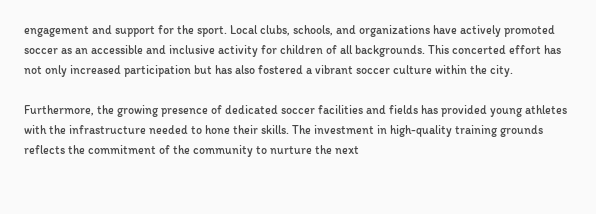engagement and support for the sport. Local clubs, schools, and organizations have actively promoted soccer as an accessible and inclusive activity for children of all backgrounds. This concerted effort has not only increased participation but has also fostered a vibrant soccer culture within the city.

Furthermore, the growing presence of dedicated soccer facilities and fields has provided young athletes with the infrastructure needed to hone their skills. The investment in high-quality training grounds reflects the commitment of the community to nurture the next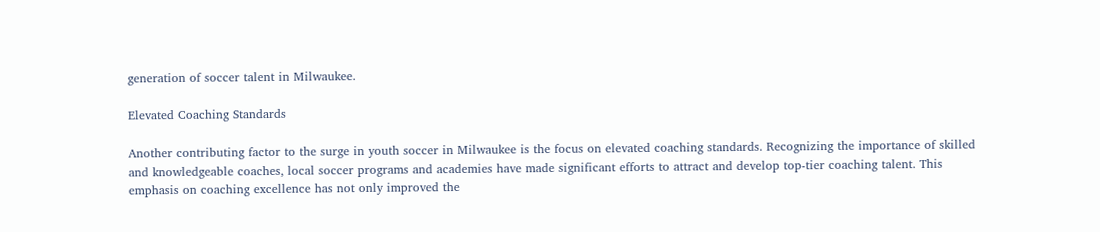generation of soccer talent in Milwaukee.

Elevated Coaching Standards

Another contributing factor to the surge in youth soccer in Milwaukee is the focus on elevated coaching standards. Recognizing the importance of skilled and knowledgeable coaches, local soccer programs and academies have made significant efforts to attract and develop top-tier coaching talent. This emphasis on coaching excellence has not only improved the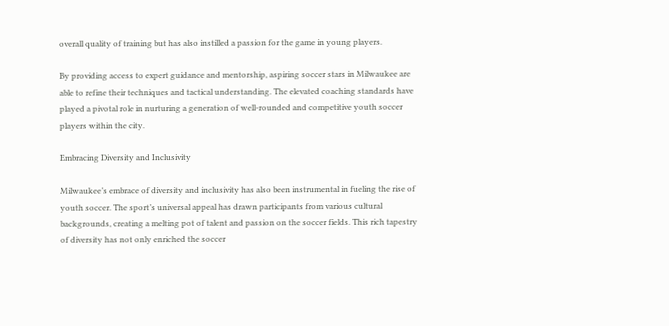overall quality of training but has also instilled a passion for the game in young players.

By providing access to expert guidance and mentorship, aspiring soccer stars in Milwaukee are able to refine their techniques and tactical understanding. The elevated coaching standards have played a pivotal role in nurturing a generation of well-rounded and competitive youth soccer players within the city.

Embracing Diversity and Inclusivity

Milwaukee’s embrace of diversity and inclusivity has also been instrumental in fueling the rise of youth soccer. The sport’s universal appeal has drawn participants from various cultural backgrounds, creating a melting pot of talent and passion on the soccer fields. This rich tapestry of diversity has not only enriched the soccer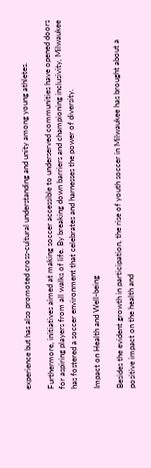experience but has also promoted cross-cultural understanding and unity among young athletes.

Furthermore, initiatives aimed at making soccer accessible to underserved communities have opened doors for aspiring players from all walks of life. By breaking down barriers and championing inclusivity, Milwaukee has fostered a soccer environment that celebrates and harnesses the power of diversity.

Impact on Health and Well-being

Besides the evident growth in participation, the rise of youth soccer in Milwaukee has brought about a positive impact on the health and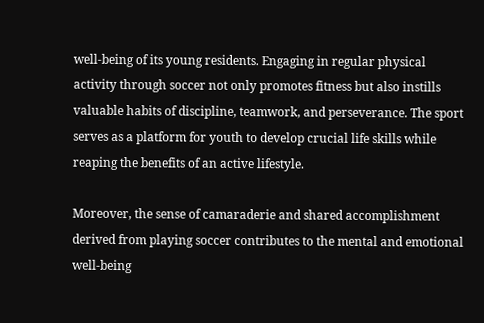well-being of its young residents. Engaging in regular physical activity through soccer not only promotes fitness but also instills valuable habits of discipline, teamwork, and perseverance. The sport serves as a platform for youth to develop crucial life skills while reaping the benefits of an active lifestyle.

Moreover, the sense of camaraderie and shared accomplishment derived from playing soccer contributes to the mental and emotional well-being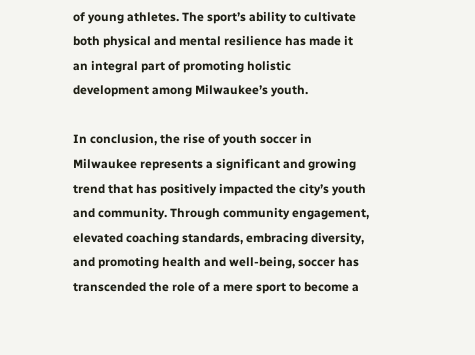of young athletes. The sport’s ability to cultivate both physical and mental resilience has made it an integral part of promoting holistic development among Milwaukee’s youth.

In conclusion, the rise of youth soccer in Milwaukee represents a significant and growing trend that has positively impacted the city’s youth and community. Through community engagement, elevated coaching standards, embracing diversity, and promoting health and well-being, soccer has transcended the role of a mere sport to become a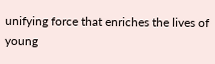unifying force that enriches the lives of young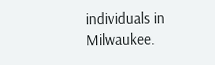individuals in Milwaukee.